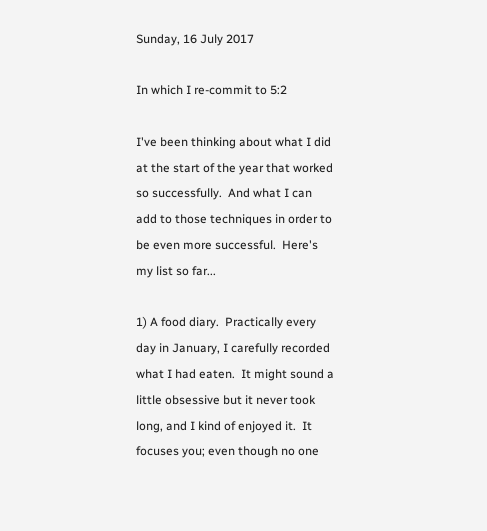Sunday, 16 July 2017

In which I re-commit to 5:2

I've been thinking about what I did at the start of the year that worked so successfully.  And what I can add to those techniques in order to be even more successful.  Here's my list so far...

1) A food diary.  Practically every day in January, I carefully recorded what I had eaten.  It might sound a little obsessive but it never took long, and I kind of enjoyed it.  It focuses you; even though no one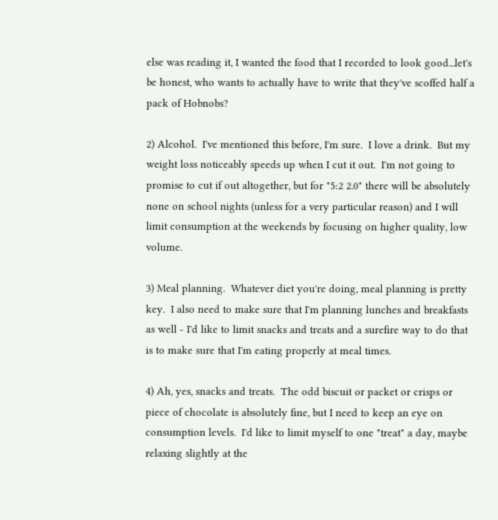else was reading it, I wanted the food that I recorded to look good...let's be honest, who wants to actually have to write that they've scoffed half a pack of Hobnobs?

2) Alcohol.  I've mentioned this before, I'm sure.  I love a drink.  But my weight loss noticeably speeds up when I cut it out.  I'm not going to promise to cut if out altogether, but for "5:2 2.0" there will be absolutely none on school nights (unless for a very particular reason) and I will limit consumption at the weekends by focusing on higher quality, low volume.

3) Meal planning.  Whatever diet you're doing, meal planning is pretty key.  I also need to make sure that I'm planning lunches and breakfasts as well - I'd like to limit snacks and treats and a surefire way to do that is to make sure that I'm eating properly at meal times.

4) Ah, yes, snacks and treats.  The odd biscuit or packet or crisps or piece of chocolate is absolutely fine, but I need to keep an eye on consumption levels.  I'd like to limit myself to one "treat" a day, maybe relaxing slightly at the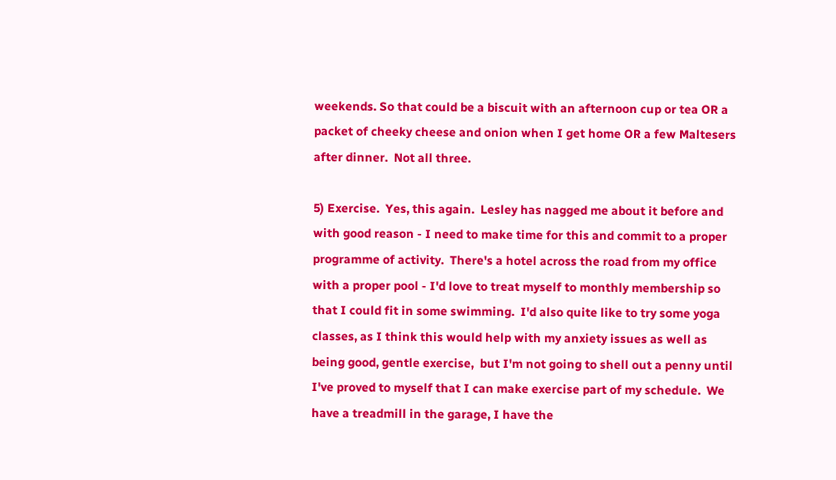weekends. So that could be a biscuit with an afternoon cup or tea OR a packet of cheeky cheese and onion when I get home OR a few Maltesers after dinner.  Not all three.

5) Exercise.  Yes, this again.  Lesley has nagged me about it before and with good reason - I need to make time for this and commit to a proper programme of activity.  There's a hotel across the road from my office with a proper pool - I'd love to treat myself to monthly membership so that I could fit in some swimming.  I'd also quite like to try some yoga classes, as I think this would help with my anxiety issues as well as being good, gentle exercise,  but I'm not going to shell out a penny until I've proved to myself that I can make exercise part of my schedule.  We have a treadmill in the garage, I have the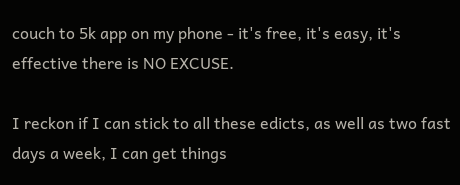couch to 5k app on my phone - it's free, it's easy, it's effective there is NO EXCUSE.

I reckon if I can stick to all these edicts, as well as two fast days a week, I can get things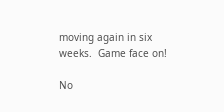moving again in six weeks.  Game face on!

No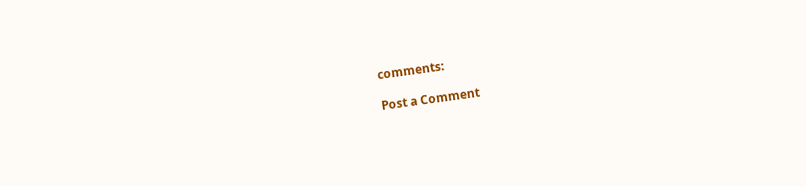comments:

Post a Comment